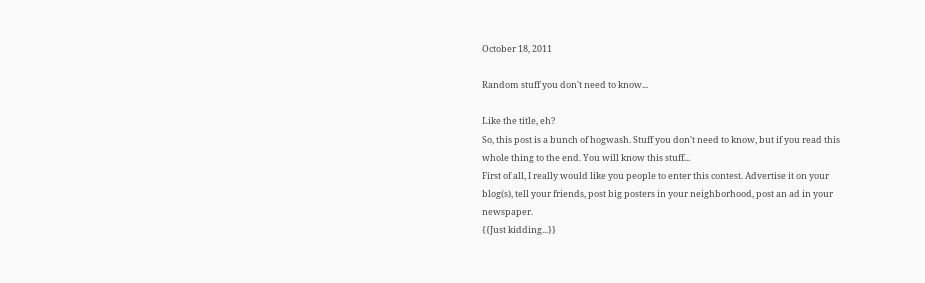October 18, 2011

Random stuff you don't need to know...

Like the title, eh?
So, this post is a bunch of hogwash. Stuff you don't need to know, but if you read this whole thing to the end. You will know this stuff...
First of all, I really would like you people to enter this contest. Advertise it on your blog(s), tell your friends, post big posters in your neighborhood, post an ad in your newspaper.
{{Just kidding...}}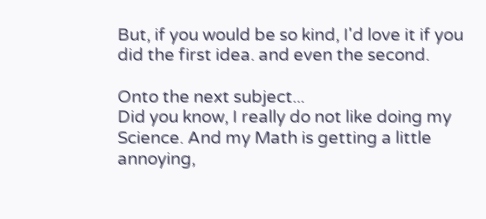But, if you would be so kind, I'd love it if you did the first idea. and even the second.

Onto the next subject...
Did you know, I really do not like doing my Science. And my Math is getting a little annoying,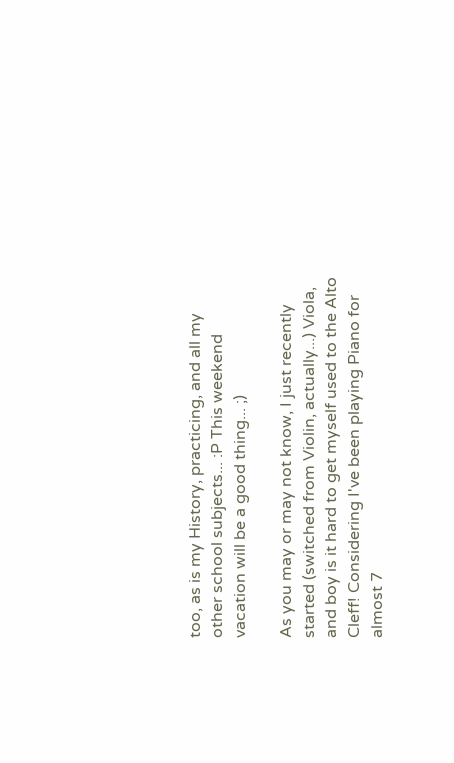too, as is my History, practicing, and all my other school subjects... :P This weekend vacation will be a good thing... ;)

As you may or may not know, I just recently started (switched from Violin, actually...) Viola, and boy is it hard to get myself used to the Alto Cleff! Considering I've been playing Piano for almost 7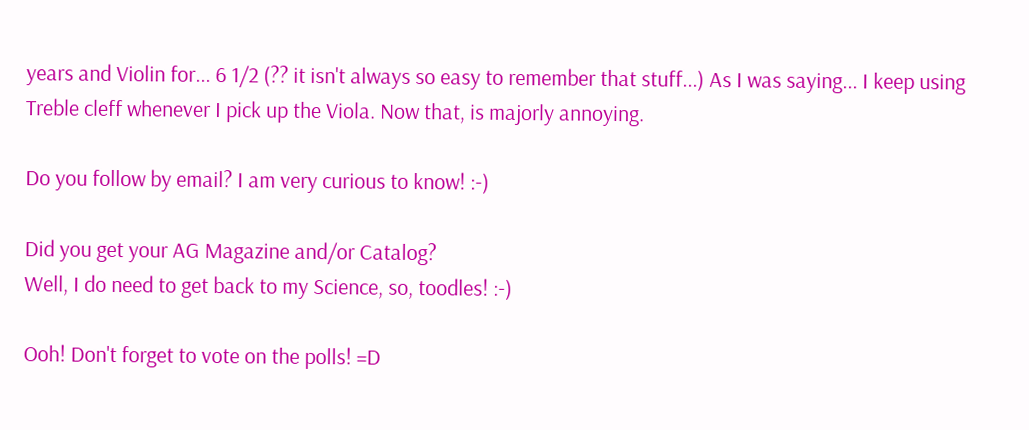years and Violin for... 6 1/2 (?? it isn't always so easy to remember that stuff...) As I was saying... I keep using Treble cleff whenever I pick up the Viola. Now that, is majorly annoying.

Do you follow by email? I am very curious to know! :-)

Did you get your AG Magazine and/or Catalog?
Well, I do need to get back to my Science, so, toodles! :-)

Ooh! Don't forget to vote on the polls! =D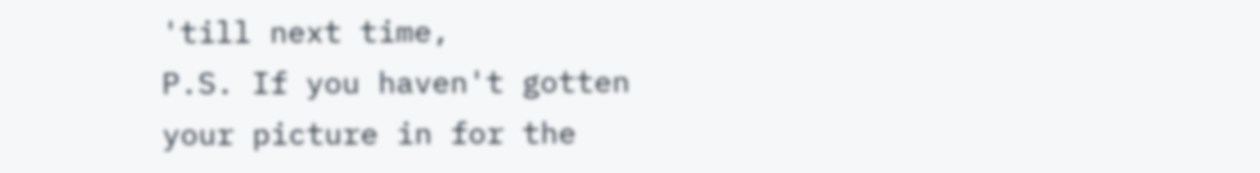'till next time,
P.S. If you haven't gotten your picture in for the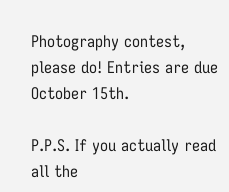Photography contest, please do! Entries are due October 15th.

P.P.S. If you actually read all the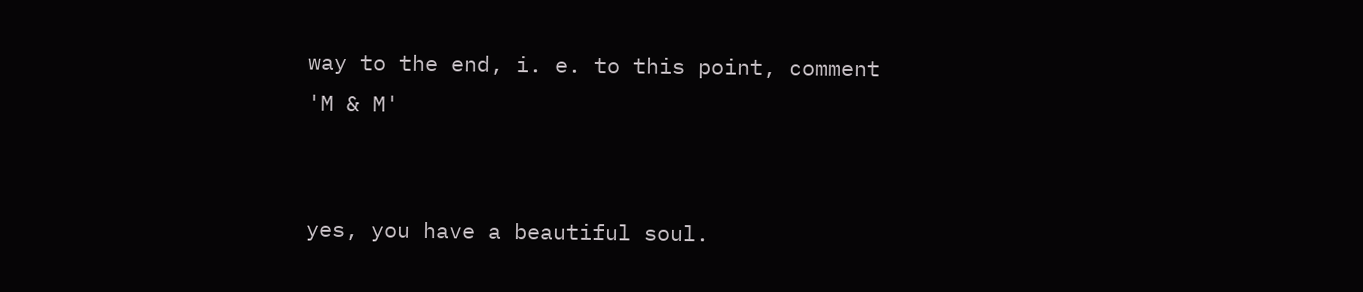way to the end, i. e. to this point, comment 'M & M'


yes, you have a beautiful soul.